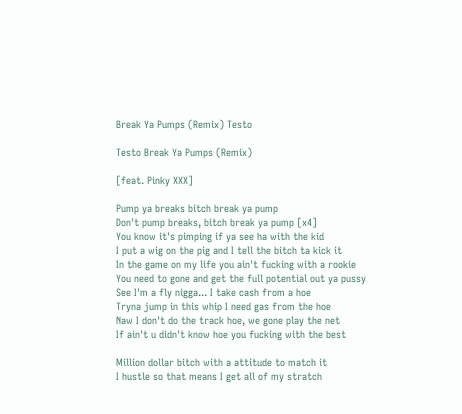Break Ya Pumps (Remix) Testo

Testo Break Ya Pumps (Remix)

[feat. Pinky XXX]

Pump ya breaks bitch break ya pump
Don't pump breaks, bitch break ya pump [x4]
You know it's pimping if ya see ha with the kid
I put a wig on the pig and I tell the bitch ta kick it
In the game on my life you ain't fucking with a rookie
You need to gone and get the full potential out ya pussy
See I'm a fly nigga... I take cash from a hoe
Tryna jump in this whip I need gas from the hoe
Naw I don't do the track hoe, we gone play the net
If ain't u didn't know hoe you fucking with the best

Million dollar bitch with a attitude to match it
I hustle so that means I get all of my stratch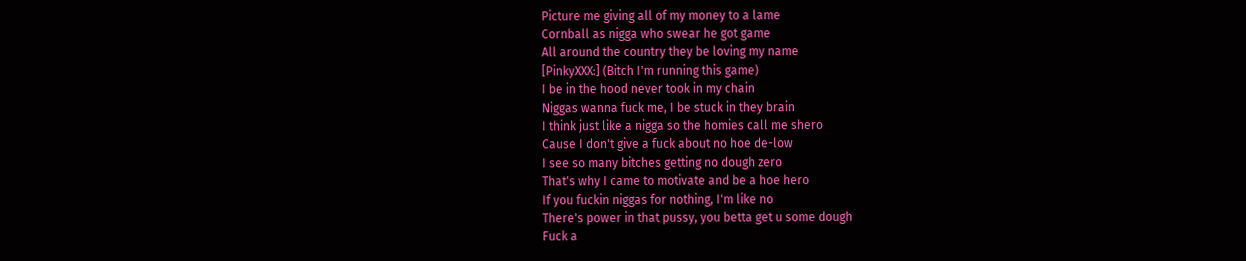Picture me giving all of my money to a lame
Cornball as nigga who swear he got game
All around the country they be loving my name
[PinkyXXX:] (Bitch I'm running this game)
I be in the hood never took in my chain
Niggas wanna fuck me, I be stuck in they brain
I think just like a nigga so the homies call me shero
Cause I don't give a fuck about no hoe de-low
I see so many bitches getting no dough zero
That's why I came to motivate and be a hoe hero
If you fuckin niggas for nothing, I'm like no
There's power in that pussy, you betta get u some dough
Fuck a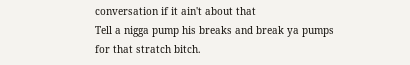conversation if it ain't about that
Tell a nigga pump his breaks and break ya pumps for that stratch bitch.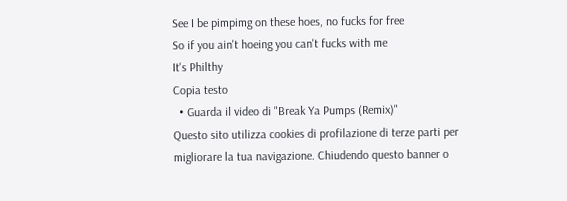See I be pimpimg on these hoes, no fucks for free
So if you ain't hoeing you can't fucks with me
It's Philthy
Copia testo
  • Guarda il video di "Break Ya Pumps (Remix)"
Questo sito utilizza cookies di profilazione di terze parti per migliorare la tua navigazione. Chiudendo questo banner o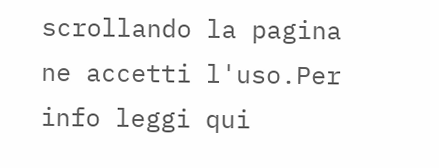scrollando la pagina ne accetti l'uso.Per info leggi qui